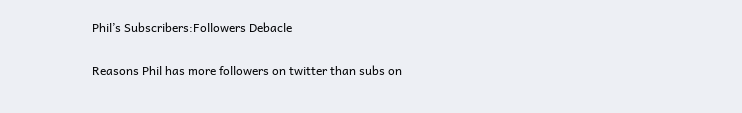Phil’s Subscribers:Followers Debacle

Reasons Phil has more followers on twitter than subs on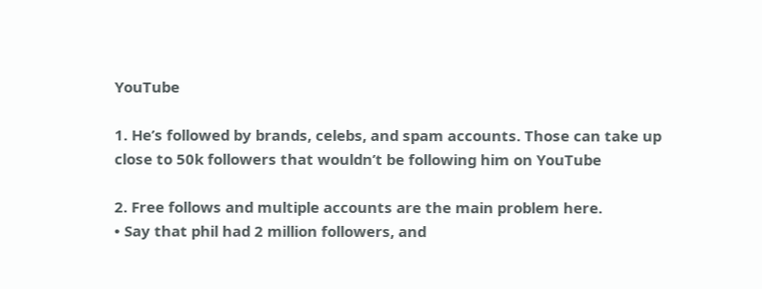YouTube

1. He’s followed by brands, celebs, and spam accounts. Those can take up close to 50k followers that wouldn’t be following him on YouTube

2. Free follows and multiple accounts are the main problem here.
• Say that phil had 2 million followers, and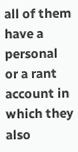all of them have a personal  or a rant account in which they also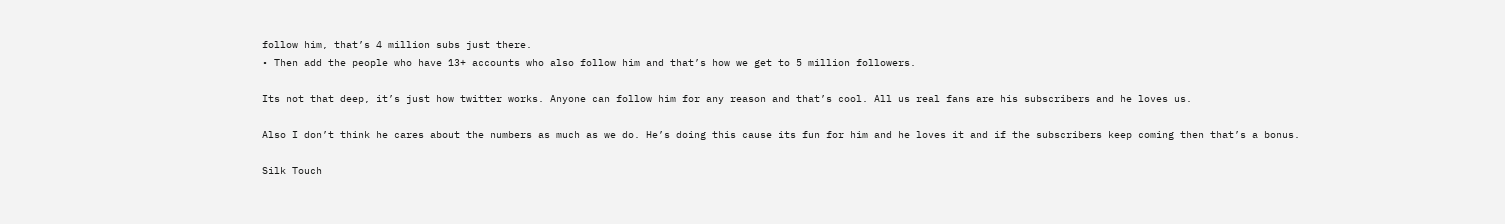follow him, that’s 4 million subs just there.
• Then add the people who have 13+ accounts who also follow him and that’s how we get to 5 million followers.

Its not that deep, it’s just how twitter works. Anyone can follow him for any reason and that’s cool. All us real fans are his subscribers and he loves us.

Also I don’t think he cares about the numbers as much as we do. He’s doing this cause its fun for him and he loves it and if the subscribers keep coming then that’s a bonus.

Silk Touch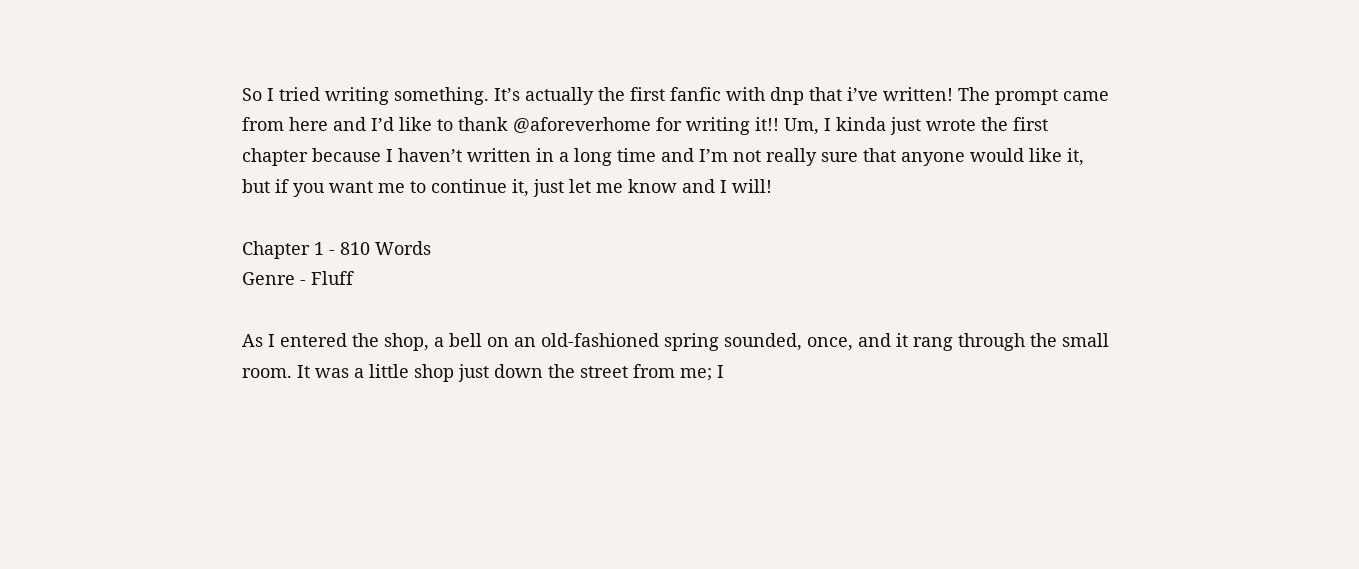So I tried writing something. It’s actually the first fanfic with dnp that i’ve written! The prompt came from here and I’d like to thank @aforeverhome for writing it!! Um, I kinda just wrote the first chapter because I haven’t written in a long time and I’m not really sure that anyone would like it, but if you want me to continue it, just let me know and I will!

Chapter 1 - 810 Words
Genre - Fluff

As I entered the shop, a bell on an old-fashioned spring sounded, once, and it rang through the small room. It was a little shop just down the street from me; I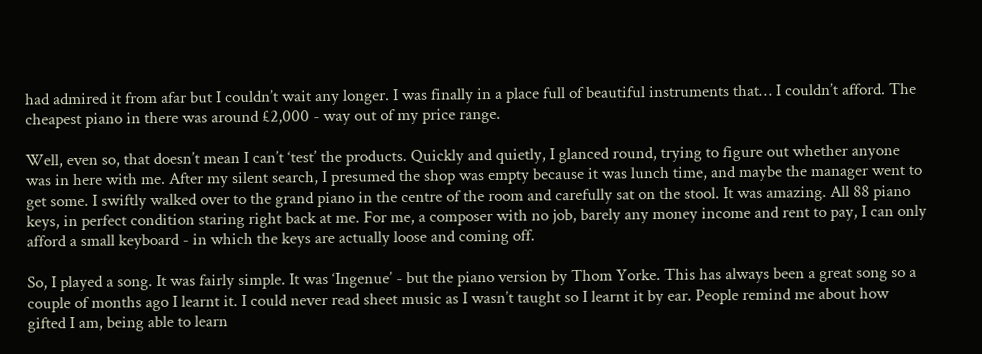had admired it from afar but I couldn’t wait any longer. I was finally in a place full of beautiful instruments that… I couldn’t afford. The cheapest piano in there was around £2,000 - way out of my price range.

Well, even so, that doesn’t mean I can’t ‘test’ the products. Quickly and quietly, I glanced round, trying to figure out whether anyone was in here with me. After my silent search, I presumed the shop was empty because it was lunch time, and maybe the manager went to get some. I swiftly walked over to the grand piano in the centre of the room and carefully sat on the stool. It was amazing. All 88 piano keys, in perfect condition staring right back at me. For me, a composer with no job, barely any money income and rent to pay, I can only afford a small keyboard - in which the keys are actually loose and coming off.

So, I played a song. It was fairly simple. It was ‘Ingenue’ - but the piano version by Thom Yorke. This has always been a great song so a couple of months ago I learnt it. I could never read sheet music as I wasn’t taught so I learnt it by ear. People remind me about how gifted I am, being able to learn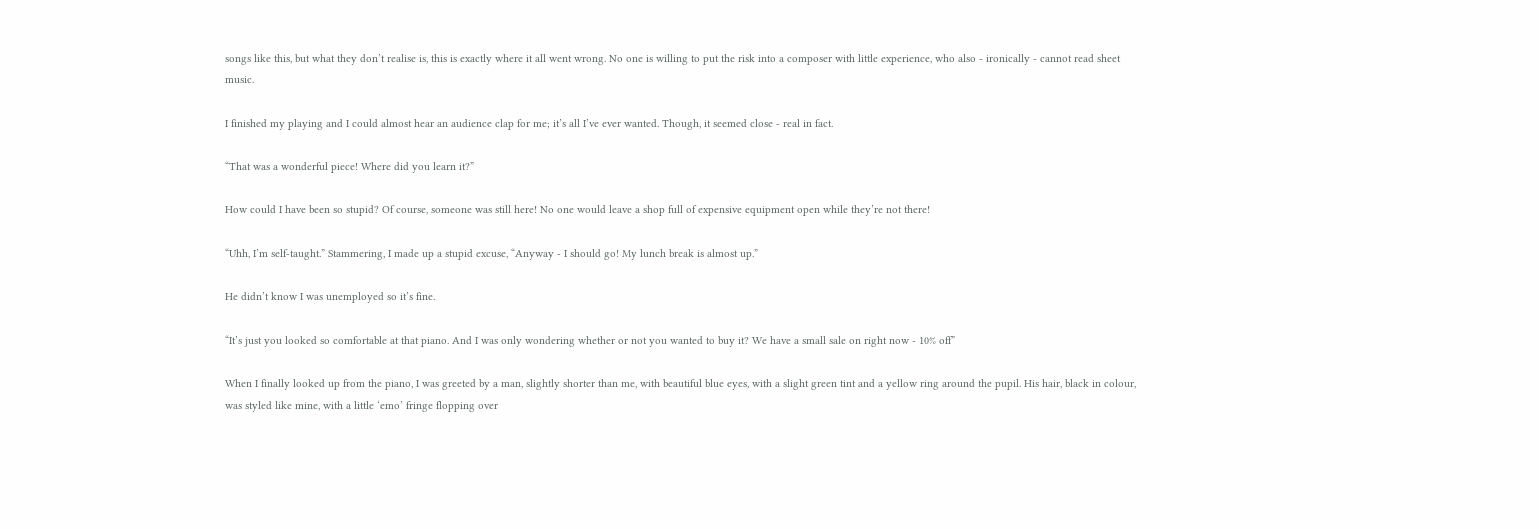songs like this, but what they don’t realise is, this is exactly where it all went wrong. No one is willing to put the risk into a composer with little experience, who also - ironically - cannot read sheet music.

I finished my playing and I could almost hear an audience clap for me; it’s all I’ve ever wanted. Though, it seemed close - real in fact.

“That was a wonderful piece! Where did you learn it?”

How could I have been so stupid? Of course, someone was still here! No one would leave a shop full of expensive equipment open while they’re not there!

“Uhh, I’m self-taught.” Stammering, I made up a stupid excuse, “Anyway - I should go! My lunch break is almost up.”

He didn’t know I was unemployed so it’s fine.

“It’s just you looked so comfortable at that piano. And I was only wondering whether or not you wanted to buy it? We have a small sale on right now - 10% off”

When I finally looked up from the piano, I was greeted by a man, slightly shorter than me, with beautiful blue eyes, with a slight green tint and a yellow ring around the pupil. His hair, black in colour, was styled like mine, with a little ‘emo’ fringe flopping over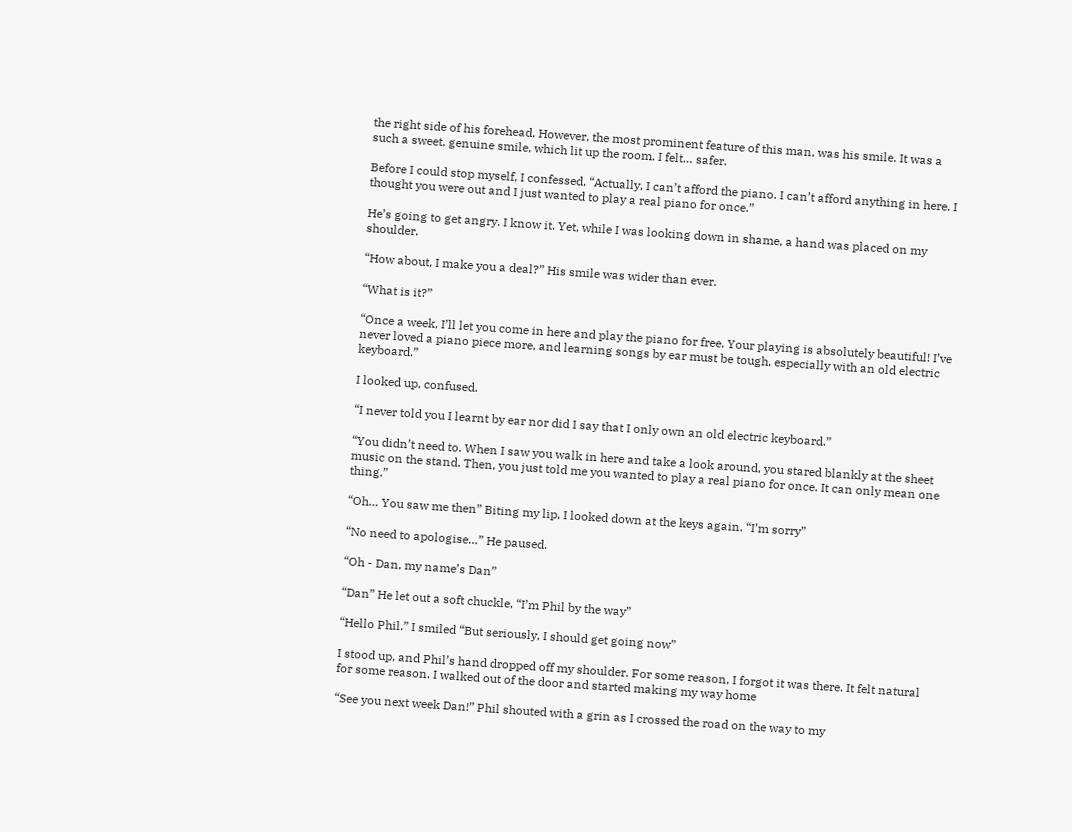the right side of his forehead. However, the most prominent feature of this man, was his smile. It was a such a sweet, genuine smile, which lit up the room. I felt… safer.

Before I could stop myself, I confessed, “Actually, I can’t afford the piano. I can’t afford anything in here. I thought you were out and I just wanted to play a real piano for once.”

He’s going to get angry. I know it. Yet, while I was looking down in shame, a hand was placed on my shoulder.

“How about, I make you a deal?” His smile was wider than ever.

“What is it?”

“Once a week, I’ll let you come in here and play the piano for free. Your playing is absolutely beautiful! I’ve never loved a piano piece more, and learning songs by ear must be tough, especially with an old electric keyboard.”

I looked up, confused.

“I never told you I learnt by ear nor did I say that I only own an old electric keyboard.”

“You didn’t need to. When I saw you walk in here and take a look around, you stared blankly at the sheet music on the stand. Then, you just told me you wanted to play a real piano for once. It can only mean one thing.”

“Oh… You saw me then” Biting my lip, I looked down at the keys again. “I’m sorry”

“No need to apologise…” He paused.

“Oh - Dan, my name’s Dan”

“Dan” He let out a soft chuckle, “I’m Phil by the way”

“Hello Phil.” I smiled “But seriously, I should get going now”

I stood up, and Phil’s hand dropped off my shoulder. For some reason, I forgot it was there. It felt natural for some reason. I walked out of the door and started making my way home

“See you next week Dan!” Phil shouted with a grin as I crossed the road on the way to my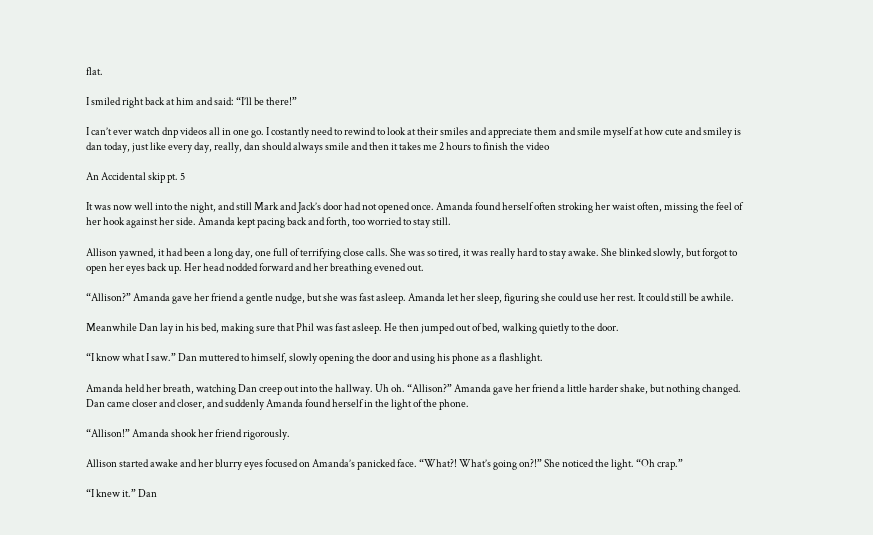flat.

I smiled right back at him and said: “I’ll be there!”

I can’t ever watch dnp videos all in one go. I costantly need to rewind to look at their smiles and appreciate them and smile myself at how cute and smiley is dan today, just like every day, really, dan should always smile and then it takes me 2 hours to finish the video

An Accidental skip pt. 5

It was now well into the night, and still Mark and Jack’s door had not opened once. Amanda found herself often stroking her waist often, missing the feel of her hook against her side. Amanda kept pacing back and forth, too worried to stay still.

Allison yawned, it had been a long day, one full of terrifying close calls. She was so tired, it was really hard to stay awake. She blinked slowly, but forgot to open her eyes back up. Her head nodded forward and her breathing evened out.

“Allison?” Amanda gave her friend a gentle nudge, but she was fast asleep. Amanda let her sleep, figuring she could use her rest. It could still be awhile.

Meanwhile Dan lay in his bed, making sure that Phil was fast asleep. He then jumped out of bed, walking quietly to the door.

“I know what I saw.” Dan muttered to himself, slowly opening the door and using his phone as a flashlight.

Amanda held her breath, watching Dan creep out into the hallway. Uh oh. “Allison?” Amanda gave her friend a little harder shake, but nothing changed. Dan came closer and closer, and suddenly Amanda found herself in the light of the phone.

“Allison!” Amanda shook her friend rigorously.

Allison started awake and her blurry eyes focused on Amanda’s panicked face. “What?! What’s going on?!” She noticed the light. “Oh crap.”

“I knew it.” Dan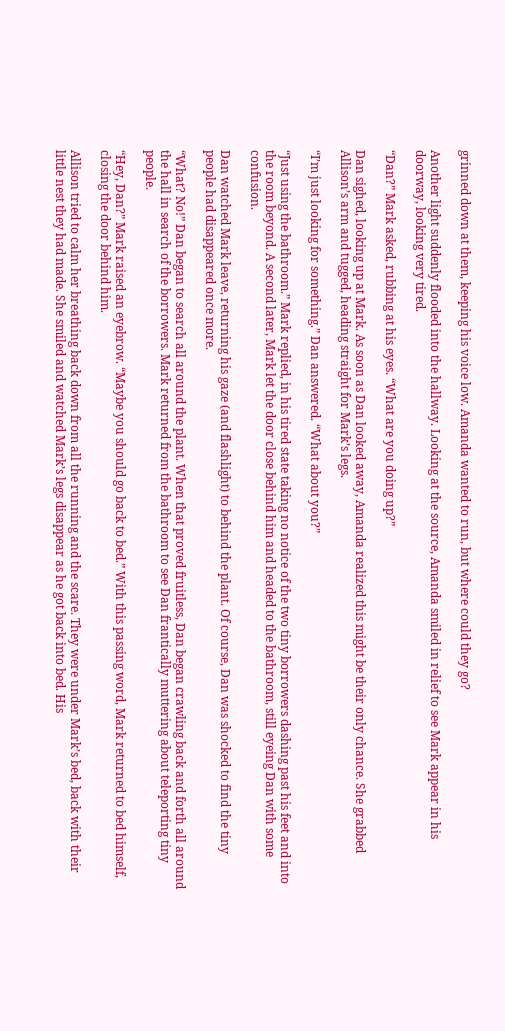grinned down at them, keeping his voice low. Amanda wanted to run, but where could they go?

Another light suddenly flooded into the hallway. Looking at the source, Amanda smiled in relief to see Mark appear in his doorway, looking very tired.

“Dan?” Mark asked, rubbing at his eyes. “What are you doing up?”

Dan sighed, looking up at Mark. As soon as Dan looked away, Amanda realized this might be their only chance. She grabbed Allison’s arm and tugged, heading straight for Mark’s legs.

“I’m just looking for something.” Dan answered. “What about you?”

“Just using the bathroom.” Mark replied, in his tired state taking no notice of the two tiny borrowers dashing past his feet and into the room beyond. A second later, Mark let the door close behind him and headed to the bathroom, still eyeing Dan with some confusion.

Dan watched Mark leave, returning his gaze (and flashlight) to behind the plant. Of course, Dan was shocked to find the tiny people had disappeared once more.

“What? No!” Dan began to search all around the plant. When that proved fruitless, Dan began crawling back and forth all around the hall in search of the borrowers. Mark returned from the bathroom to see Dan frantically muttering about teleporting tiny people.

“Hey, Dan?” Mark raised an eyebrow. “Maybe you should go back to bed.” With this passing word, Mark returned to bed himself, closing the door behind him.

Allison tried to calm her breathing back down from all the running and the scare. They were under Mark’s bed, back with their little nest they had made. She smiled and watched Mark’s legs disappear as he got back into bed. His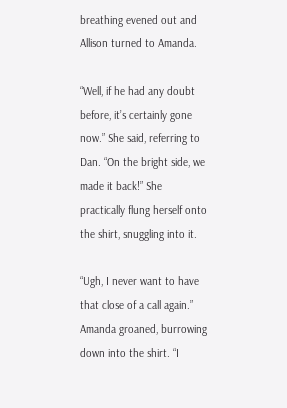breathing evened out and Allison turned to Amanda.

“Well, if he had any doubt before, it’s certainly gone now.” She said, referring to Dan. “On the bright side, we made it back!” She practically flung herself onto the shirt, snuggling into it.

“Ugh, I never want to have that close of a call again.” Amanda groaned, burrowing down into the shirt. “I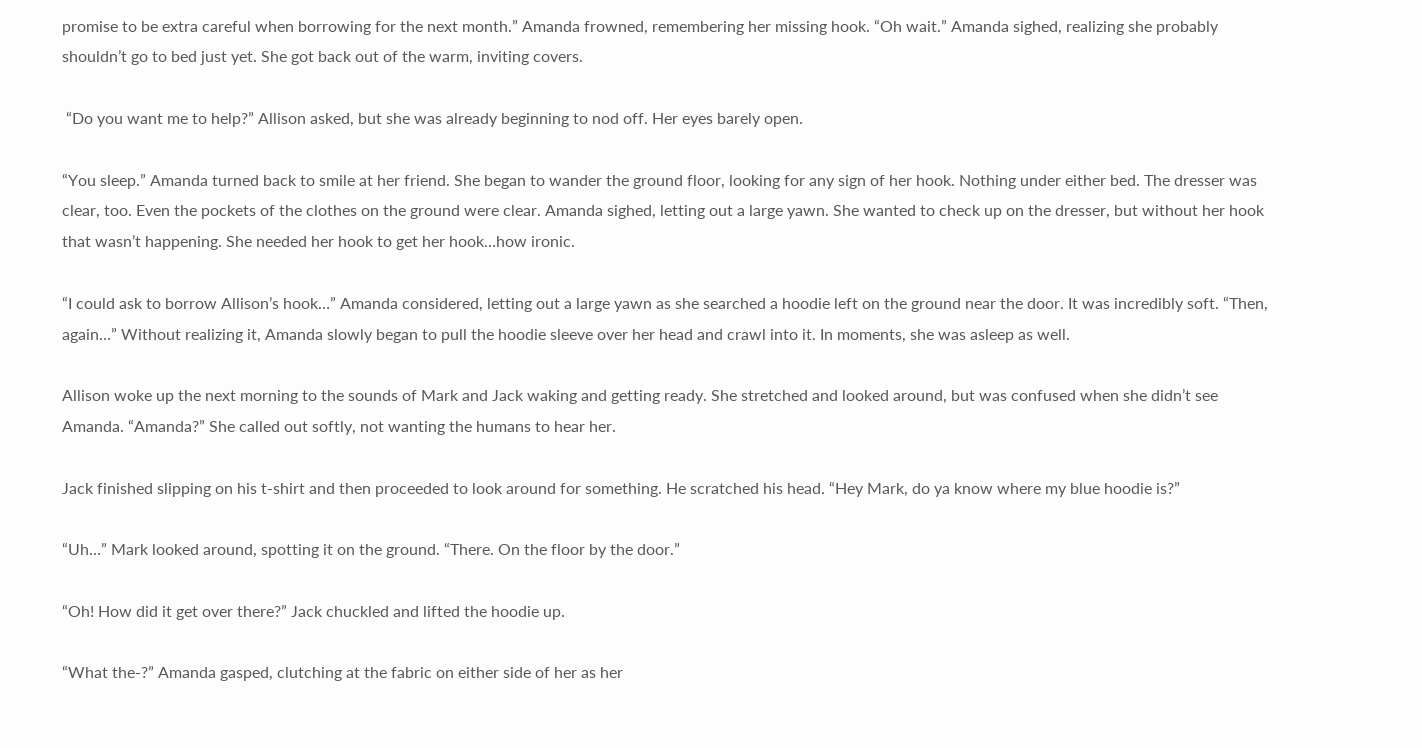promise to be extra careful when borrowing for the next month.” Amanda frowned, remembering her missing hook. “Oh wait.” Amanda sighed, realizing she probably shouldn’t go to bed just yet. She got back out of the warm, inviting covers.

 “Do you want me to help?” Allison asked, but she was already beginning to nod off. Her eyes barely open.

“You sleep.” Amanda turned back to smile at her friend. She began to wander the ground floor, looking for any sign of her hook. Nothing under either bed. The dresser was clear, too. Even the pockets of the clothes on the ground were clear. Amanda sighed, letting out a large yawn. She wanted to check up on the dresser, but without her hook that wasn’t happening. She needed her hook to get her hook…how ironic.

“I could ask to borrow Allison’s hook…” Amanda considered, letting out a large yawn as she searched a hoodie left on the ground near the door. It was incredibly soft. “Then, again…” Without realizing it, Amanda slowly began to pull the hoodie sleeve over her head and crawl into it. In moments, she was asleep as well.

Allison woke up the next morning to the sounds of Mark and Jack waking and getting ready. She stretched and looked around, but was confused when she didn’t see Amanda. “Amanda?” She called out softly, not wanting the humans to hear her.

Jack finished slipping on his t-shirt and then proceeded to look around for something. He scratched his head. “Hey Mark, do ya know where my blue hoodie is?”

“Uh…” Mark looked around, spotting it on the ground. “There. On the floor by the door.”

“Oh! How did it get over there?” Jack chuckled and lifted the hoodie up.

“What the-?” Amanda gasped, clutching at the fabric on either side of her as her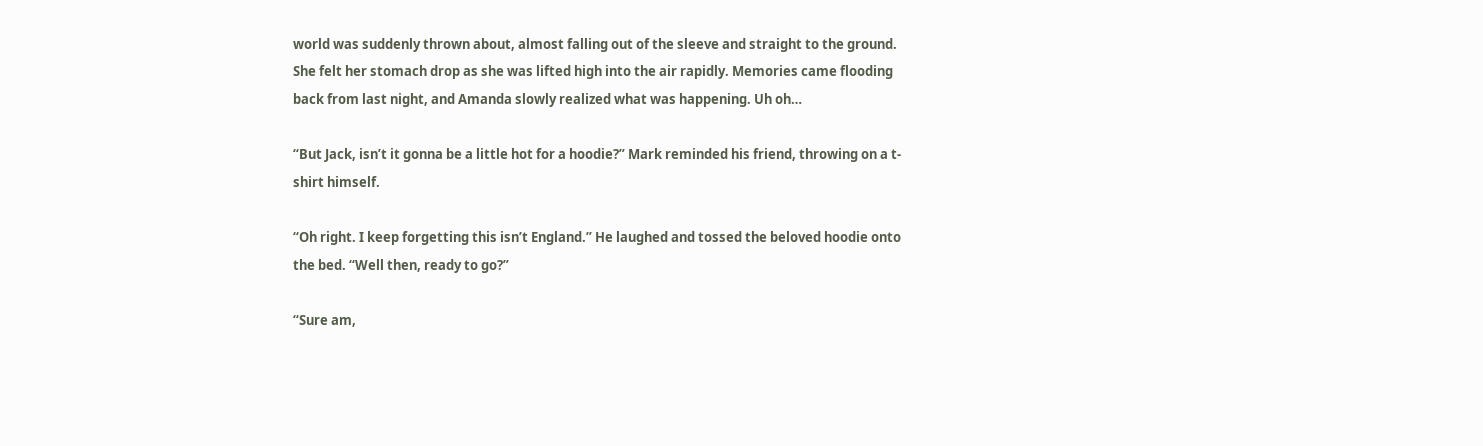world was suddenly thrown about, almost falling out of the sleeve and straight to the ground. She felt her stomach drop as she was lifted high into the air rapidly. Memories came flooding back from last night, and Amanda slowly realized what was happening. Uh oh…

“But Jack, isn’t it gonna be a little hot for a hoodie?” Mark reminded his friend, throwing on a t-shirt himself.

“Oh right. I keep forgetting this isn’t England.” He laughed and tossed the beloved hoodie onto the bed. “Well then, ready to go?”

“Sure am,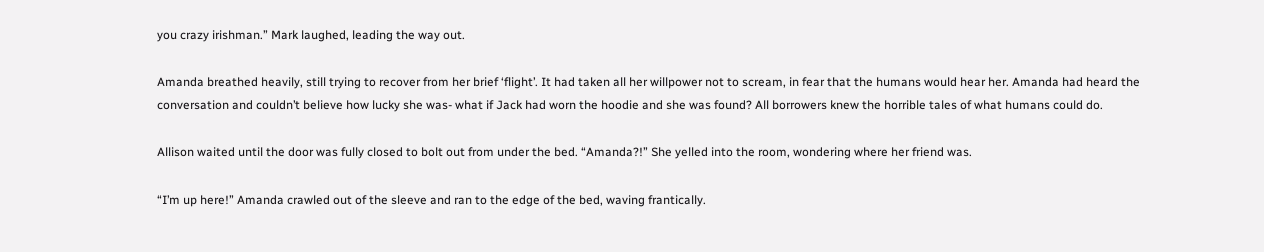you crazy irishman.” Mark laughed, leading the way out.

Amanda breathed heavily, still trying to recover from her brief ‘flight’. It had taken all her willpower not to scream, in fear that the humans would hear her. Amanda had heard the conversation and couldn’t believe how lucky she was- what if Jack had worn the hoodie and she was found? All borrowers knew the horrible tales of what humans could do.

Allison waited until the door was fully closed to bolt out from under the bed. “Amanda?!” She yelled into the room, wondering where her friend was.

“I’m up here!” Amanda crawled out of the sleeve and ran to the edge of the bed, waving frantically.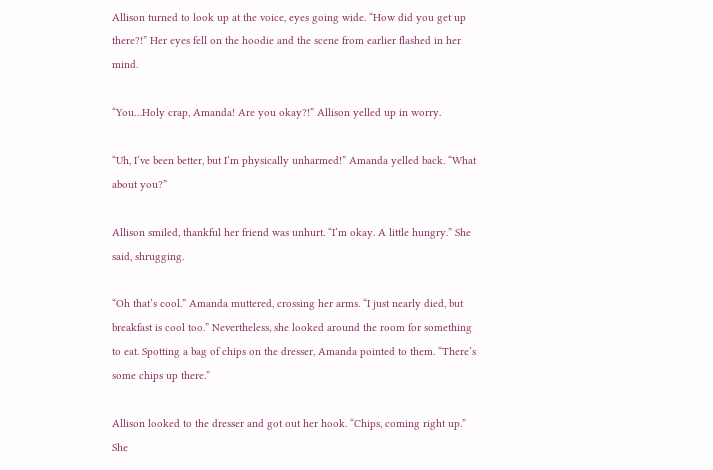Allison turned to look up at the voice, eyes going wide. “How did you get up there?!” Her eyes fell on the hoodie and the scene from earlier flashed in her mind.

“You…Holy crap, Amanda! Are you okay?!” Allison yelled up in worry.

“Uh, I’ve been better, but I’m physically unharmed!” Amanda yelled back. “What about you?”

Allison smiled, thankful her friend was unhurt. “I’m okay. A little hungry.” She said, shrugging.

“Oh that’s cool.” Amanda muttered, crossing her arms. “I just nearly died, but breakfast is cool too.” Nevertheless, she looked around the room for something to eat. Spotting a bag of chips on the dresser, Amanda pointed to them. “There’s some chips up there.”

Allison looked to the dresser and got out her hook. “Chips, coming right up.” She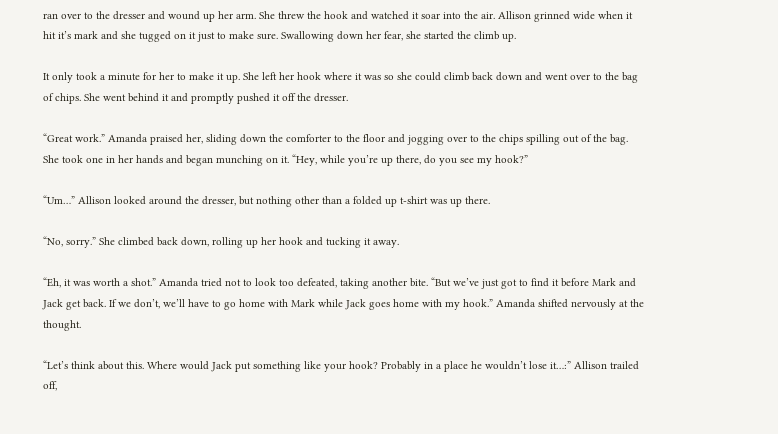ran over to the dresser and wound up her arm. She threw the hook and watched it soar into the air. Allison grinned wide when it hit it’s mark and she tugged on it just to make sure. Swallowing down her fear, she started the climb up.

It only took a minute for her to make it up. She left her hook where it was so she could climb back down and went over to the bag of chips. She went behind it and promptly pushed it off the dresser.

“Great work.” Amanda praised her, sliding down the comforter to the floor and jogging over to the chips spilling out of the bag. She took one in her hands and began munching on it. “Hey, while you’re up there, do you see my hook?”

“Um…” Allison looked around the dresser, but nothing other than a folded up t-shirt was up there.

“No, sorry.” She climbed back down, rolling up her hook and tucking it away.

“Eh, it was worth a shot.” Amanda tried not to look too defeated, taking another bite. “But we’ve just got to find it before Mark and Jack get back. If we don’t, we’ll have to go home with Mark while Jack goes home with my hook.” Amanda shifted nervously at the thought.

“Let’s think about this. Where would Jack put something like your hook? Probably in a place he wouldn’t lose it…:” Allison trailed off,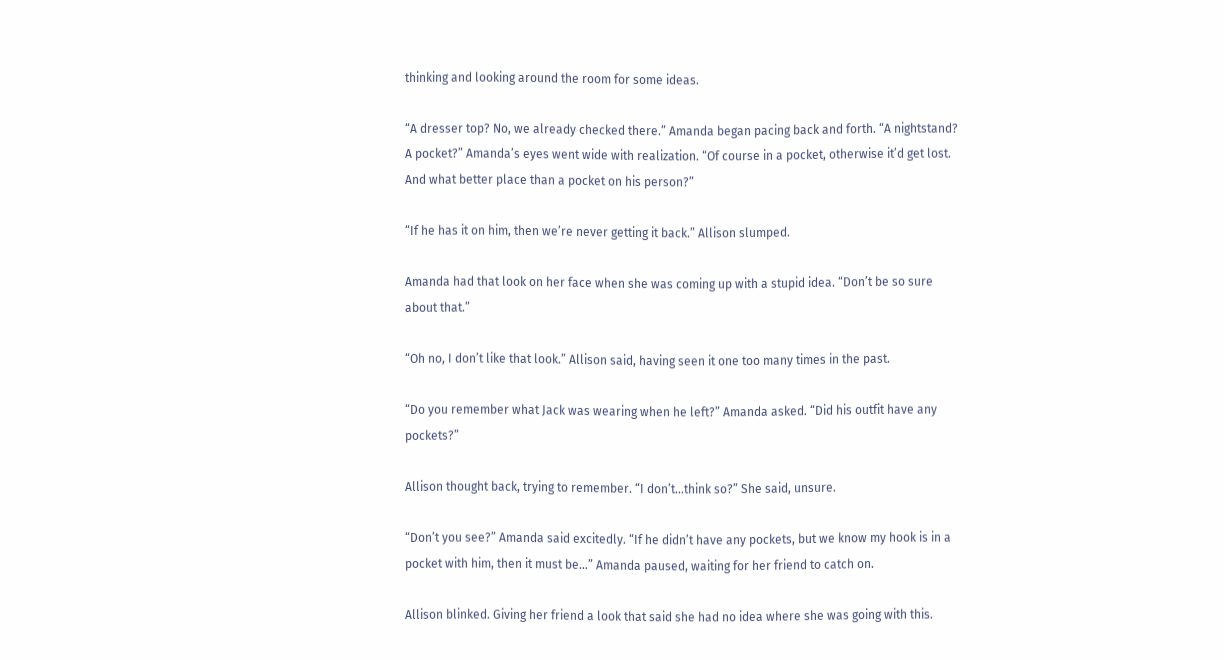thinking and looking around the room for some ideas.

“A dresser top? No, we already checked there.” Amanda began pacing back and forth. “A nightstand? A pocket?” Amanda’s eyes went wide with realization. “Of course in a pocket, otherwise it’d get lost. And what better place than a pocket on his person?”

“If he has it on him, then we’re never getting it back.” Allison slumped.

Amanda had that look on her face when she was coming up with a stupid idea. “Don’t be so sure about that.”

“Oh no, I don’t like that look.” Allison said, having seen it one too many times in the past.

“Do you remember what Jack was wearing when he left?” Amanda asked. “Did his outfit have any pockets?”

Allison thought back, trying to remember. “I don’t…think so?” She said, unsure.

“Don’t you see?” Amanda said excitedly. “If he didn’t have any pockets, but we know my hook is in a pocket with him, then it must be…” Amanda paused, waiting for her friend to catch on.

Allison blinked. Giving her friend a look that said she had no idea where she was going with this.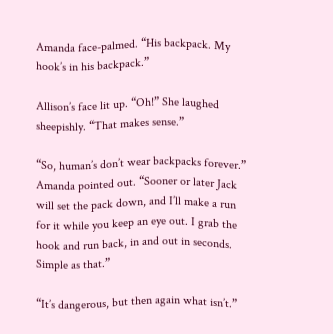Amanda face-palmed. “His backpack. My hook’s in his backpack.”

Allison’s face lit up. “Oh!” She laughed sheepishly. “That makes sense.”

“So, human’s don’t wear backpacks forever.” Amanda pointed out. “Sooner or later Jack will set the pack down, and I’ll make a run for it while you keep an eye out. I grab the hook and run back, in and out in seconds. Simple as that.”

“It’s dangerous, but then again what isn’t.”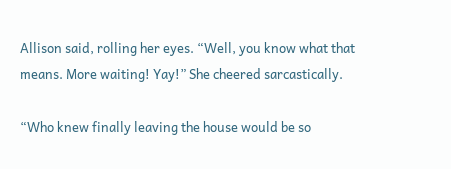Allison said, rolling her eyes. “Well, you know what that means. More waiting! Yay!” She cheered sarcastically.

“Who knew finally leaving the house would be so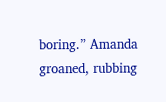boring.” Amanda groaned, rubbing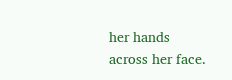her hands across her face.